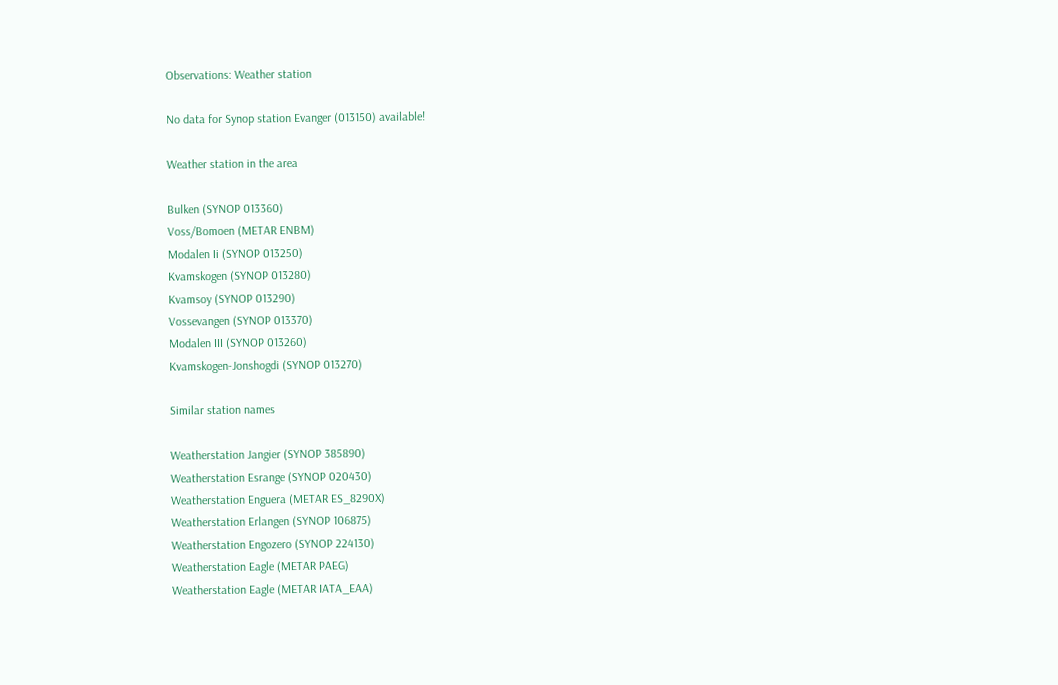Observations: Weather station

No data for Synop station Evanger (013150) available!

Weather station in the area

Bulken (SYNOP 013360)
Voss/Bomoen (METAR ENBM)
Modalen Ii (SYNOP 013250)
Kvamskogen (SYNOP 013280)
Kvamsoy (SYNOP 013290)
Vossevangen (SYNOP 013370)
Modalen III (SYNOP 013260)
Kvamskogen-Jonshogdi (SYNOP 013270)

Similar station names

Weatherstation Jangier (SYNOP 385890)
Weatherstation Esrange (SYNOP 020430)
Weatherstation Enguera (METAR ES_8290X)
Weatherstation Erlangen (SYNOP 106875)
Weatherstation Engozero (SYNOP 224130)
Weatherstation Eagle (METAR PAEG)
Weatherstation Eagle (METAR IATA_EAA)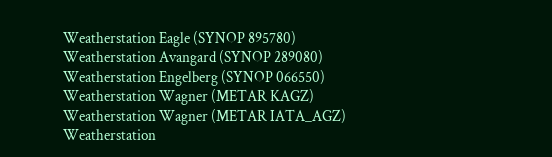Weatherstation Eagle (SYNOP 895780)
Weatherstation Avangard (SYNOP 289080)
Weatherstation Engelberg (SYNOP 066550)
Weatherstation Wagner (METAR KAGZ)
Weatherstation Wagner (METAR IATA_AGZ)
Weatherstation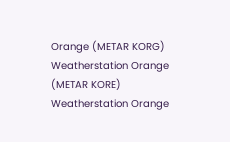Orange (METAR KORG)
Weatherstation Orange (METAR KORE)
Weatherstation Orange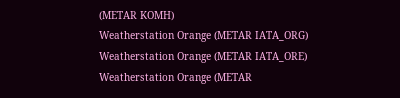(METAR KOMH)
Weatherstation Orange (METAR IATA_ORG)
Weatherstation Orange (METAR IATA_ORE)
Weatherstation Orange (METAR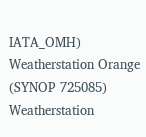IATA_OMH)
Weatherstation Orange (SYNOP 725085)
Weatherstation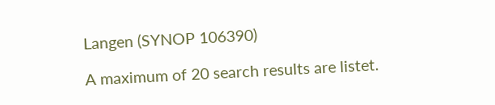Langen (SYNOP 106390)

A maximum of 20 search results are listet.